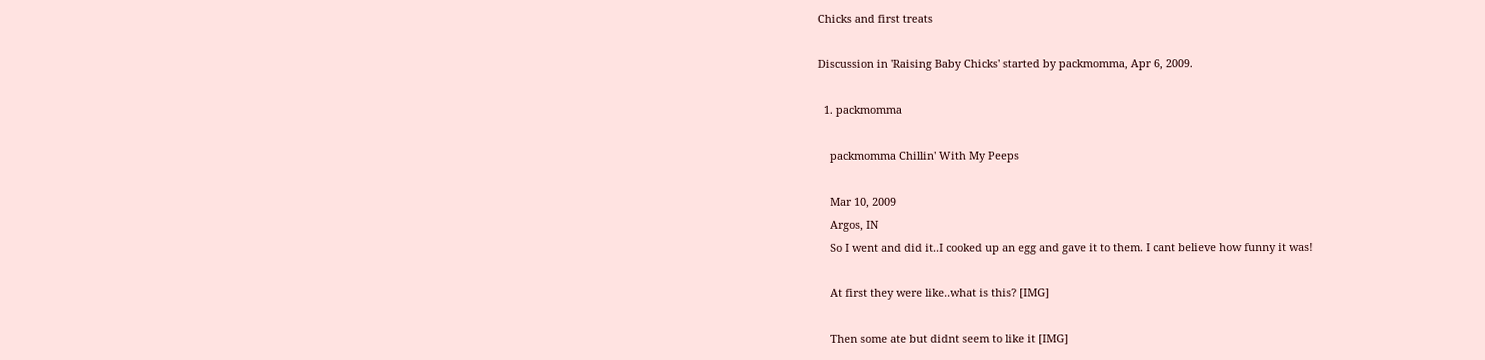Chicks and first treats

Discussion in 'Raising Baby Chicks' started by packmomma, Apr 6, 2009.

  1. packmomma

    packmomma Chillin' With My Peeps

    Mar 10, 2009
    Argos, IN
    So I went and did it..I cooked up an egg and gave it to them. I cant believe how funny it was!

    At first they were like..what is this? [IMG]

    Then some ate but didnt seem to like it [IMG]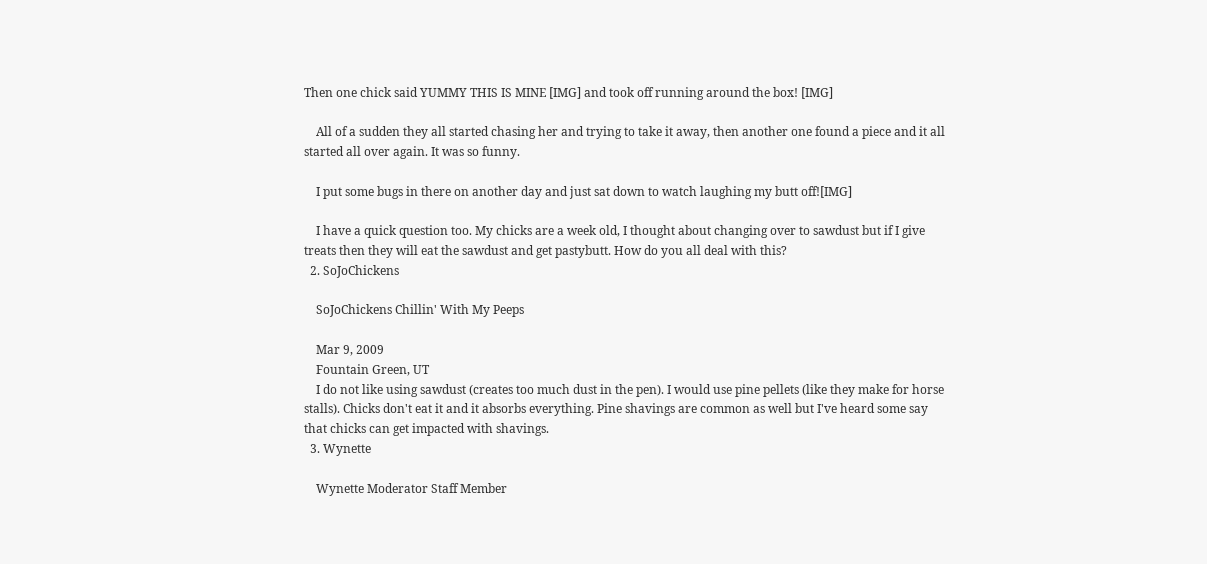Then one chick said YUMMY THIS IS MINE [IMG] and took off running around the box! [IMG]

    All of a sudden they all started chasing her and trying to take it away, then another one found a piece and it all started all over again. It was so funny.

    I put some bugs in there on another day and just sat down to watch laughing my butt off![IMG]

    I have a quick question too. My chicks are a week old, I thought about changing over to sawdust but if I give treats then they will eat the sawdust and get pastybutt. How do you all deal with this?
  2. SoJoChickens

    SoJoChickens Chillin' With My Peeps

    Mar 9, 2009
    Fountain Green, UT
    I do not like using sawdust (creates too much dust in the pen). I would use pine pellets (like they make for horse stalls). Chicks don't eat it and it absorbs everything. Pine shavings are common as well but I've heard some say that chicks can get impacted with shavings.
  3. Wynette

    Wynette Moderator Staff Member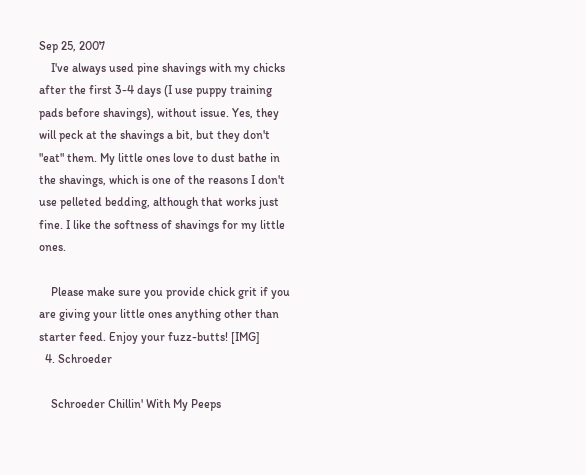Sep 25, 2007
    I've always used pine shavings with my chicks after the first 3-4 days (I use puppy training pads before shavings), without issue. Yes, they will peck at the shavings a bit, but they don't "eat" them. My little ones love to dust bathe in the shavings, which is one of the reasons I don't use pelleted bedding, although that works just fine. I like the softness of shavings for my little ones.

    Please make sure you provide chick grit if you are giving your little ones anything other than starter feed. Enjoy your fuzz-butts! [IMG]
  4. Schroeder

    Schroeder Chillin' With My Peeps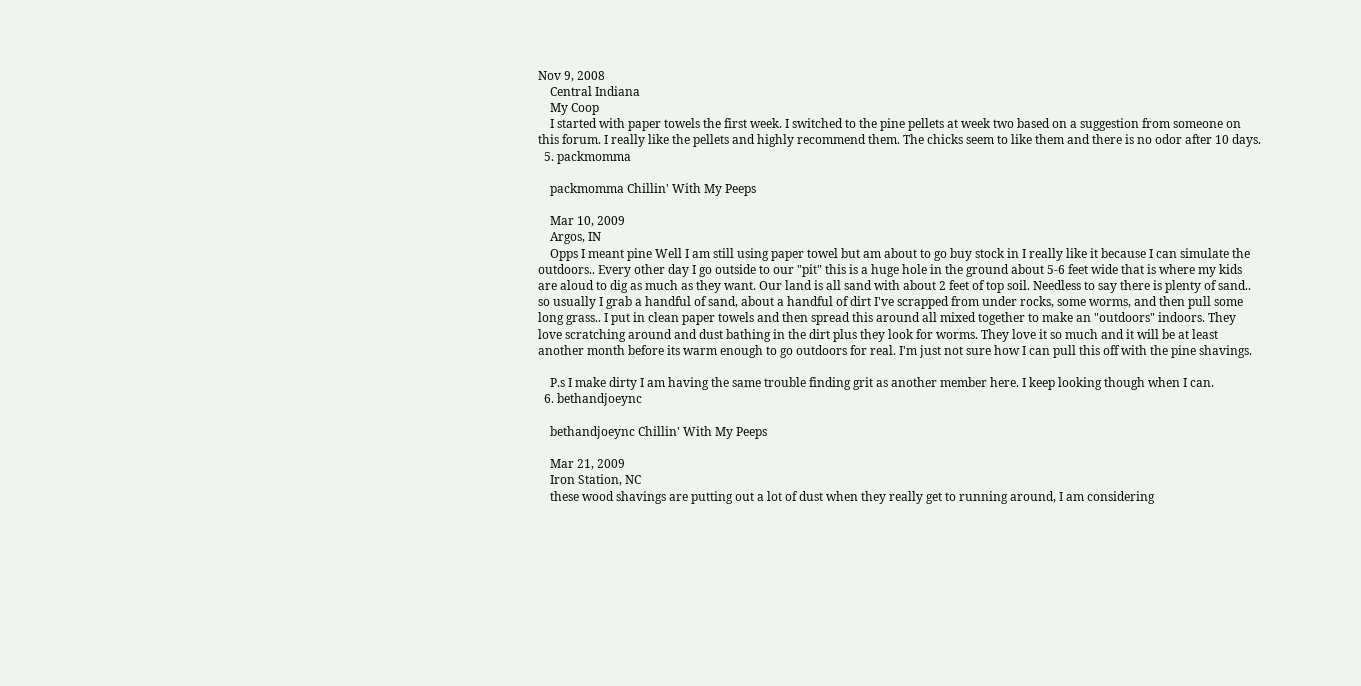Nov 9, 2008
    Central Indiana
    My Coop
    I started with paper towels the first week. I switched to the pine pellets at week two based on a suggestion from someone on this forum. I really like the pellets and highly recommend them. The chicks seem to like them and there is no odor after 10 days.
  5. packmomma

    packmomma Chillin' With My Peeps

    Mar 10, 2009
    Argos, IN
    Opps I meant pine Well I am still using paper towel but am about to go buy stock in I really like it because I can simulate the outdoors.. Every other day I go outside to our "pit" this is a huge hole in the ground about 5-6 feet wide that is where my kids are aloud to dig as much as they want. Our land is all sand with about 2 feet of top soil. Needless to say there is plenty of sand.. so usually I grab a handful of sand, about a handful of dirt I've scrapped from under rocks, some worms, and then pull some long grass.. I put in clean paper towels and then spread this around all mixed together to make an "outdoors" indoors. They love scratching around and dust bathing in the dirt plus they look for worms. They love it so much and it will be at least another month before its warm enough to go outdoors for real. I'm just not sure how I can pull this off with the pine shavings.

    P.s I make dirty I am having the same trouble finding grit as another member here. I keep looking though when I can.
  6. bethandjoeync

    bethandjoeync Chillin' With My Peeps

    Mar 21, 2009
    Iron Station, NC
    these wood shavings are putting out a lot of dust when they really get to running around, I am considering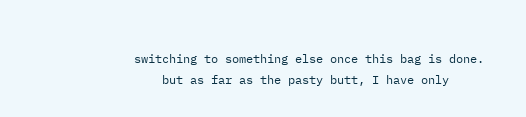switching to something else once this bag is done.
    but as far as the pasty butt, I have only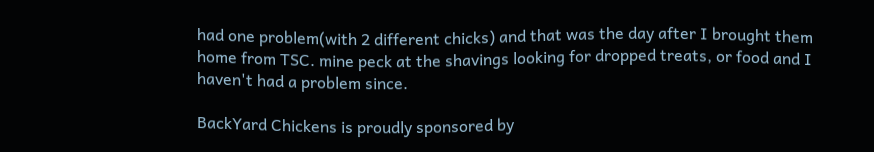had one problem(with 2 different chicks) and that was the day after I brought them home from TSC. mine peck at the shavings looking for dropped treats, or food and I haven't had a problem since.

BackYard Chickens is proudly sponsored by